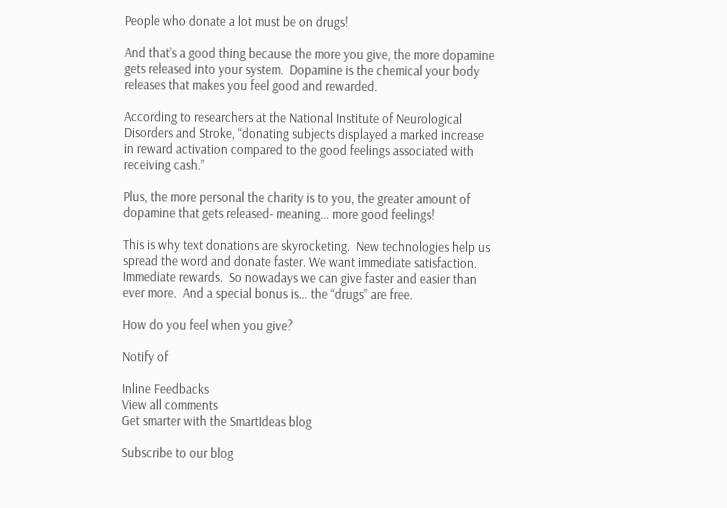People who donate a lot must be on drugs!

And that’s a good thing because the more you give, the more dopamine gets released into your system.  Dopamine is the chemical your body releases that makes you feel good and rewarded.

According to researchers at the National Institute of Neurological Disorders and Stroke, “donating subjects displayed a marked increase in reward activation compared to the good feelings associated with receiving cash.”

Plus, the more personal the charity is to you, the greater amount of dopamine that gets released- meaning… more good feelings!

This is why text donations are skyrocketing.  New technologies help us spread the word and donate faster. We want immediate satisfaction.  Immediate rewards.  So nowadays we can give faster and easier than ever more.  And a special bonus is… the “drugs” are free.

How do you feel when you give?

Notify of

Inline Feedbacks
View all comments
Get smarter with the SmartIdeas blog

Subscribe to our blog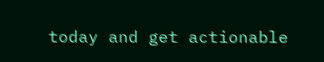today and get actionable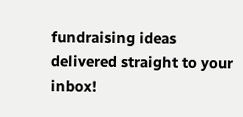fundraising ideas delivered straight to your inbox!